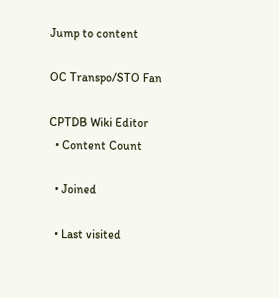Jump to content

OC Transpo/STO Fan

CPTDB Wiki Editor
  • Content Count

  • Joined

  • Last visited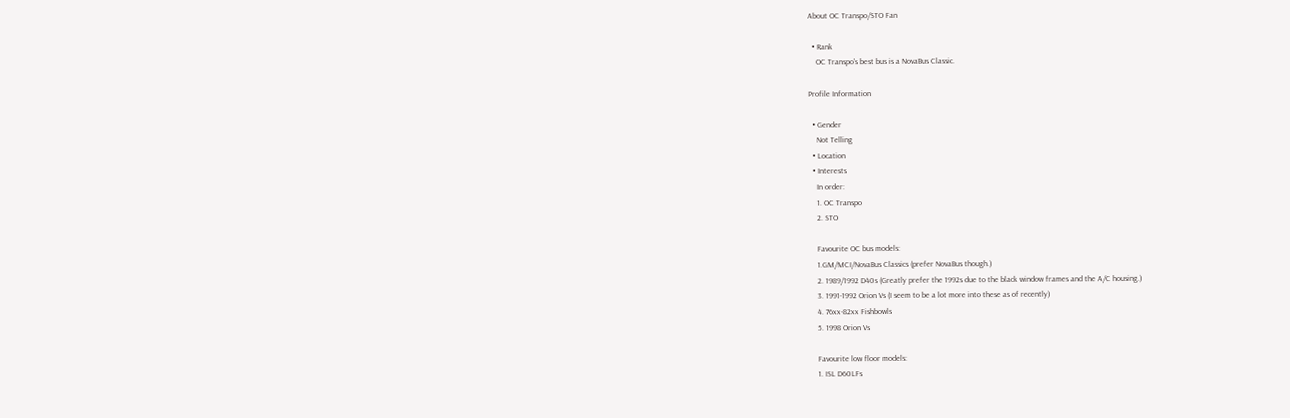About OC Transpo/STO Fan

  • Rank
    OC Transpo's best bus is a NovaBus Classic.

Profile Information

  • Gender
    Not Telling
  • Location
  • Interests
    In order:
    1. OC Transpo
    2. STO

    Favourite OC bus models:
    1.GM/MCI/NovaBus Classics (prefer NovaBus though.)
    2. 1989/1992 D40s (Greatly prefer the 1992s due to the black window frames and the A/C housing.)
    3. 1991-1992 Orion Vs (I seem to be a lot more into these as of recently)
    4. 76xx-82xx Fishbowls
    5. 1998 Orion Vs

    Favourite low floor models:
    1. ISL D60LFs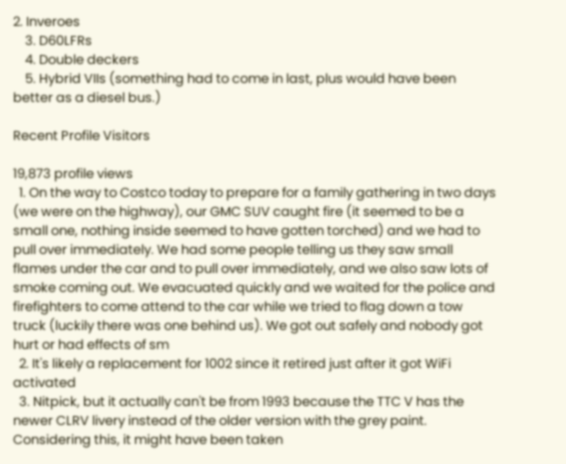2. Inveroes
    3. D60LFRs
    4. Double deckers
    5. Hybrid VIIs (something had to come in last, plus would have been better as a diesel bus.)

Recent Profile Visitors

19,873 profile views
  1. On the way to Costco today to prepare for a family gathering in two days (we were on the highway), our GMC SUV caught fire (it seemed to be a small one, nothing inside seemed to have gotten torched) and we had to pull over immediately. We had some people telling us they saw small flames under the car and to pull over immediately, and we also saw lots of smoke coming out. We evacuated quickly and we waited for the police and firefighters to come attend to the car while we tried to flag down a tow truck (luckily there was one behind us). We got out safely and nobody got hurt or had effects of sm
  2. It's likely a replacement for 1002 since it retired just after it got WiFi activated
  3. Nitpick, but it actually can't be from 1993 because the TTC V has the newer CLRV livery instead of the older version with the grey paint. Considering this, it might have been taken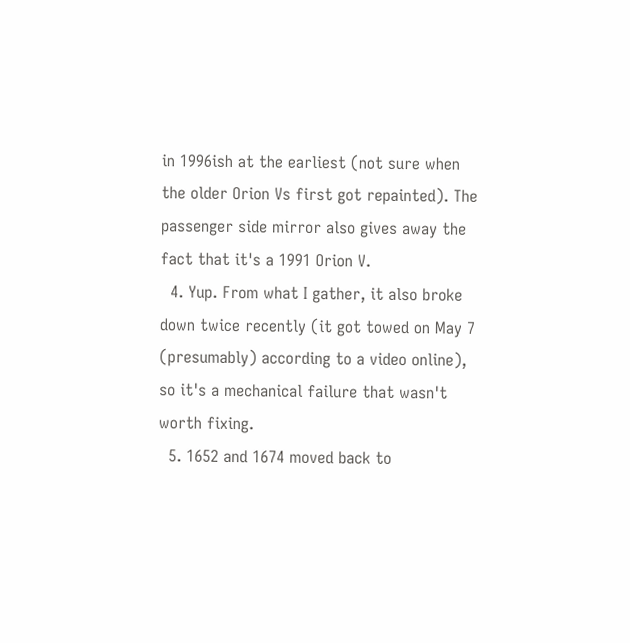in 1996ish at the earliest (not sure when the older Orion Vs first got repainted). The passenger side mirror also gives away the fact that it's a 1991 Orion V.
  4. Yup. From what I gather, it also broke down twice recently (it got towed on May 7 (presumably) according to a video online), so it's a mechanical failure that wasn't worth fixing.
  5. 1652 and 1674 moved back to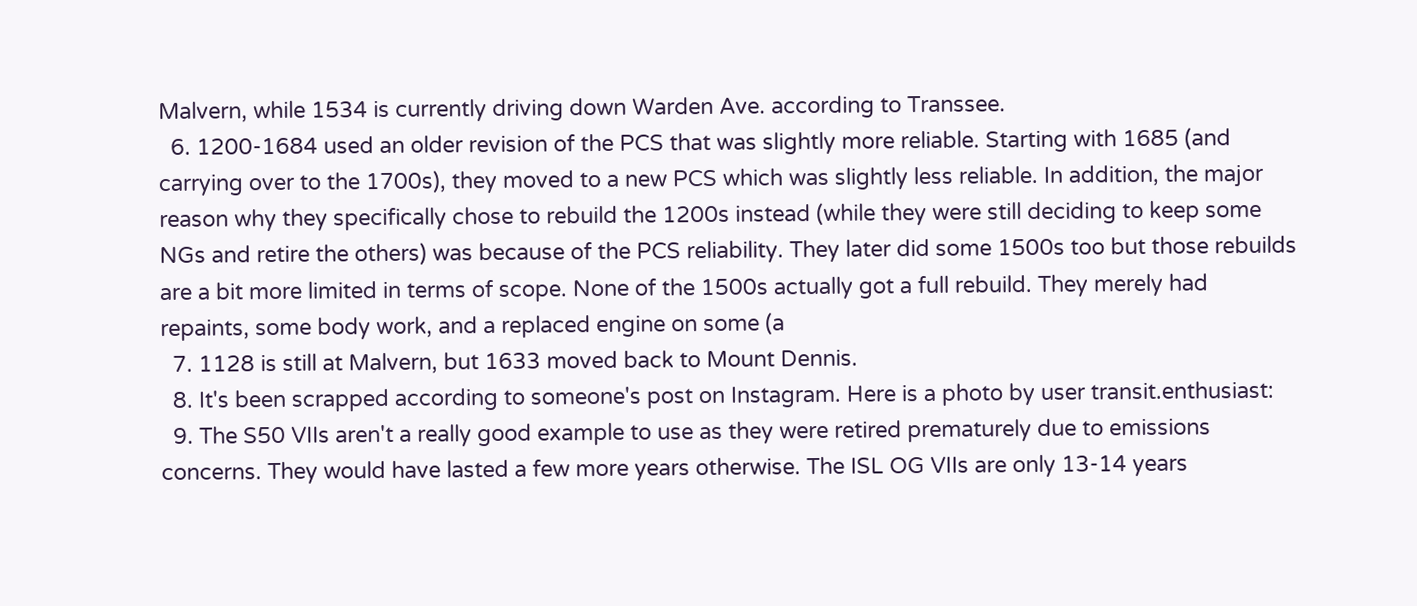Malvern, while 1534 is currently driving down Warden Ave. according to Transsee.
  6. 1200-1684 used an older revision of the PCS that was slightly more reliable. Starting with 1685 (and carrying over to the 1700s), they moved to a new PCS which was slightly less reliable. In addition, the major reason why they specifically chose to rebuild the 1200s instead (while they were still deciding to keep some NGs and retire the others) was because of the PCS reliability. They later did some 1500s too but those rebuilds are a bit more limited in terms of scope. None of the 1500s actually got a full rebuild. They merely had repaints, some body work, and a replaced engine on some (a
  7. 1128 is still at Malvern, but 1633 moved back to Mount Dennis.
  8. It's been scrapped according to someone's post on Instagram. Here is a photo by user transit.enthusiast:
  9. The S50 VIIs aren't a really good example to use as they were retired prematurely due to emissions concerns. They would have lasted a few more years otherwise. The ISL OG VIIs are only 13-14 years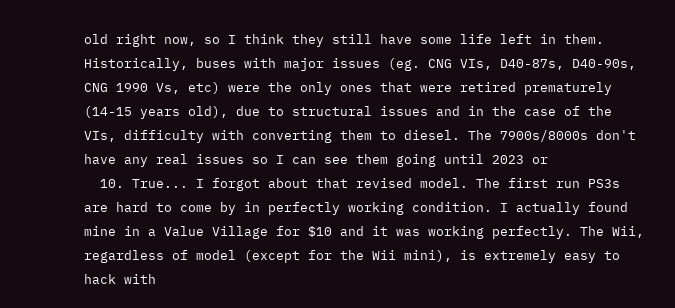old right now, so I think they still have some life left in them. Historically, buses with major issues (eg. CNG VIs, D40-87s, D40-90s, CNG 1990 Vs, etc) were the only ones that were retired prematurely (14-15 years old), due to structural issues and in the case of the VIs, difficulty with converting them to diesel. The 7900s/8000s don't have any real issues so I can see them going until 2023 or
  10. True... I forgot about that revised model. The first run PS3s are hard to come by in perfectly working condition. I actually found mine in a Value Village for $10 and it was working perfectly. The Wii, regardless of model (except for the Wii mini), is extremely easy to hack with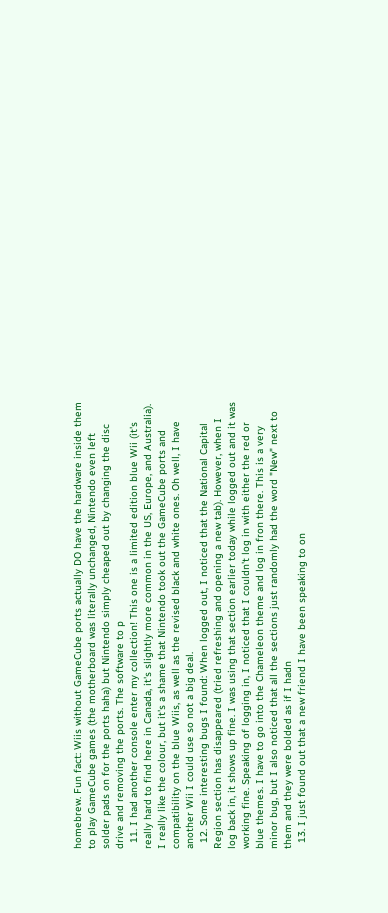homebrew. Fun fact: Wiis without GameCube ports actually DO have the hardware inside them to play GameCube games (the motherboard was literally unchanged, Nintendo even left solder pads on for the ports haha) but Nintendo simply cheaped out by changing the disc drive and removing the ports. The software to p
  11. I had another console enter my collection! This one is a limited edition blue Wii (it's really hard to find here in Canada, it's slightly more common in the US, Europe, and Australia). I really like the colour, but it's a shame that Nintendo took out the GameCube ports and compatibility on the blue Wiis, as well as the revised black and white ones. Oh well, I have another Wii I could use so not a big deal.
  12. Some interesting bugs I found: When logged out, I noticed that the National Capital Region section has disappeared (tried refreshing and opening a new tab). However, when I log back in, it shows up fine. I was using that section earlier today while logged out and it was working fine. Speaking of logging in, I noticed that I couldn't log in with either the red or blue themes. I have to go into the Chameleon theme and log in fron there. This is a very minor bug, but I also noticed that all the sections just randomly had the word "New" next to them and they were bolded as if I hadn
  13. I just found out that a new friend I have been speaking to on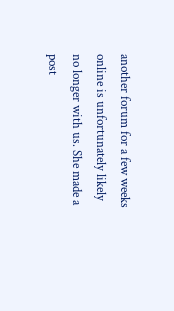another forum for a few weeks online is unfortunately likely no longer with us. She made a post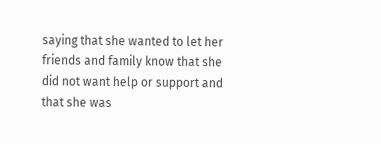saying that she wanted to let her friends and family know that she did not want help or support and that she was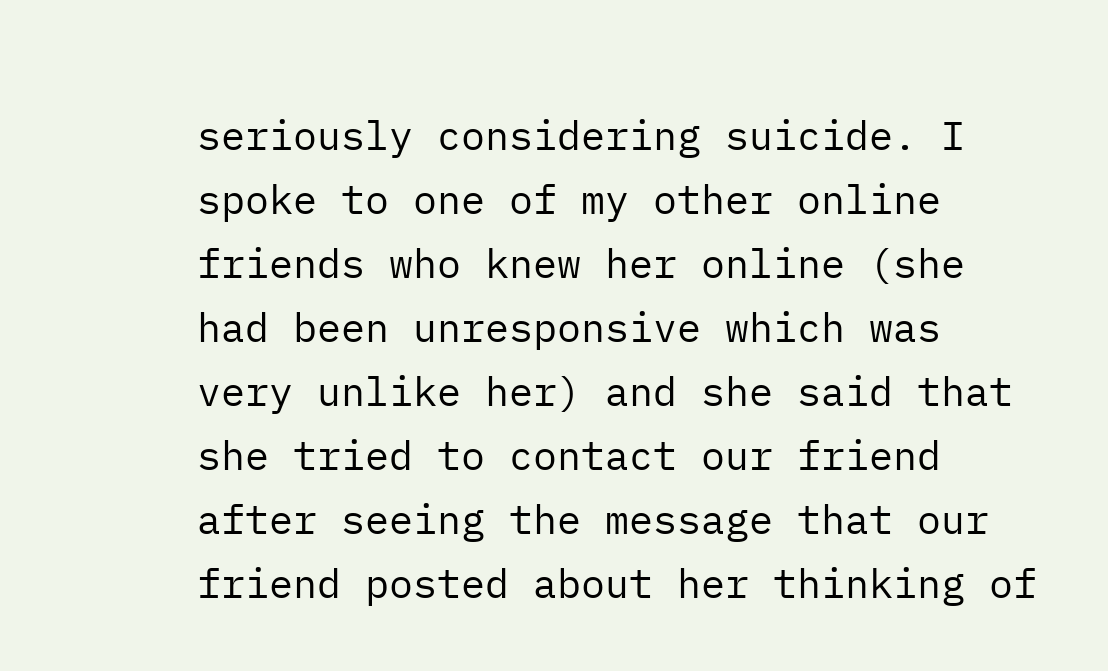seriously considering suicide. I spoke to one of my other online friends who knew her online (she had been unresponsive which was very unlike her) and she said that she tried to contact our friend after seeing the message that our friend posted about her thinking of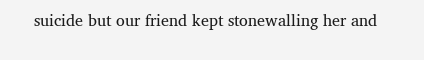suicide but our friend kept stonewalling her and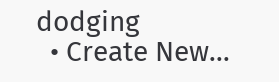dodging
  • Create New...